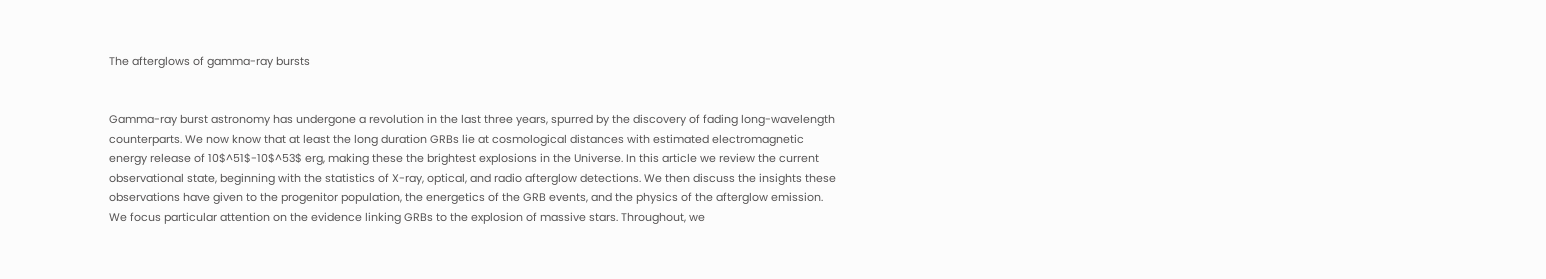The afterglows of gamma-ray bursts


Gamma-ray burst astronomy has undergone a revolution in the last three years, spurred by the discovery of fading long-wavelength counterparts. We now know that at least the long duration GRBs lie at cosmological distances with estimated electromagnetic energy release of 10$^51$-10$^53$ erg, making these the brightest explosions in the Universe. In this article we review the current observational state, beginning with the statistics of X-ray, optical, and radio afterglow detections. We then discuss the insights these observations have given to the progenitor population, the energetics of the GRB events, and the physics of the afterglow emission. We focus particular attention on the evidence linking GRBs to the explosion of massive stars. Throughout, we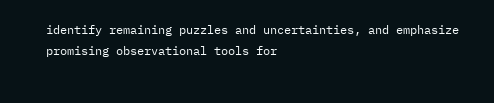identify remaining puzzles and uncertainties, and emphasize promising observational tools for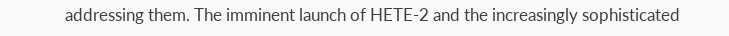addressing them. The imminent launch of HETE-2 and the increasingly sophisticated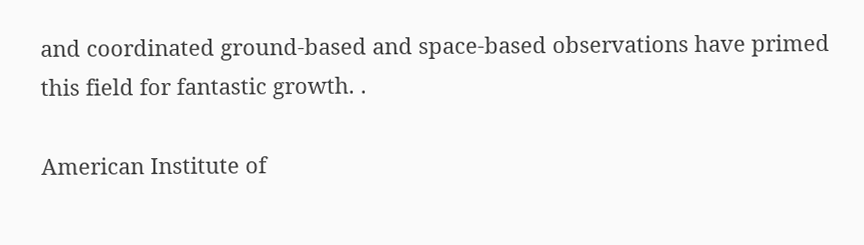and coordinated ground-based and space-based observations have primed this field for fantastic growth. .

American Institute of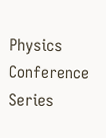Physics Conference Series